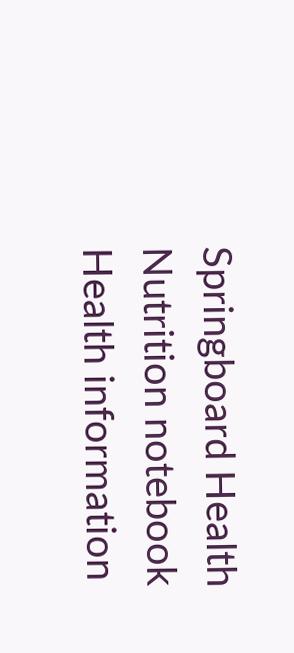Springboard Health Nutrition notebook Health information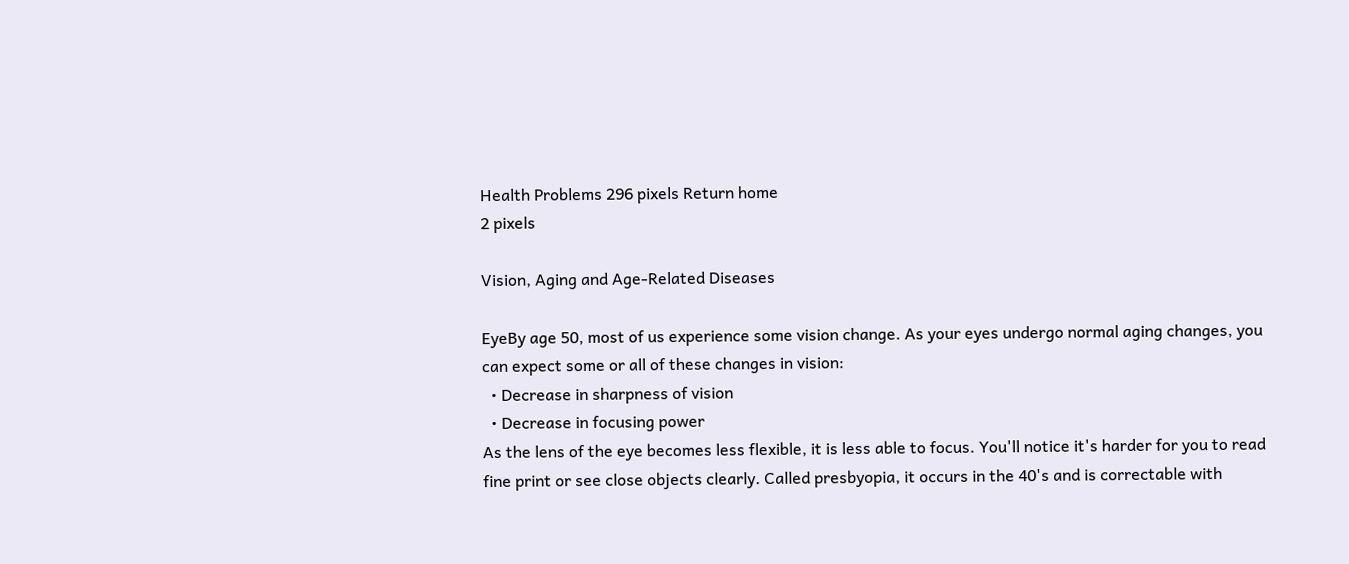Health Problems 296 pixels Return home
2 pixels

Vision, Aging and Age-Related Diseases

EyeBy age 50, most of us experience some vision change. As your eyes undergo normal aging changes, you can expect some or all of these changes in vision:
  • Decrease in sharpness of vision
  • Decrease in focusing power
As the lens of the eye becomes less flexible, it is less able to focus. You'll notice it's harder for you to read fine print or see close objects clearly. Called presbyopia, it occurs in the 40's and is correctable with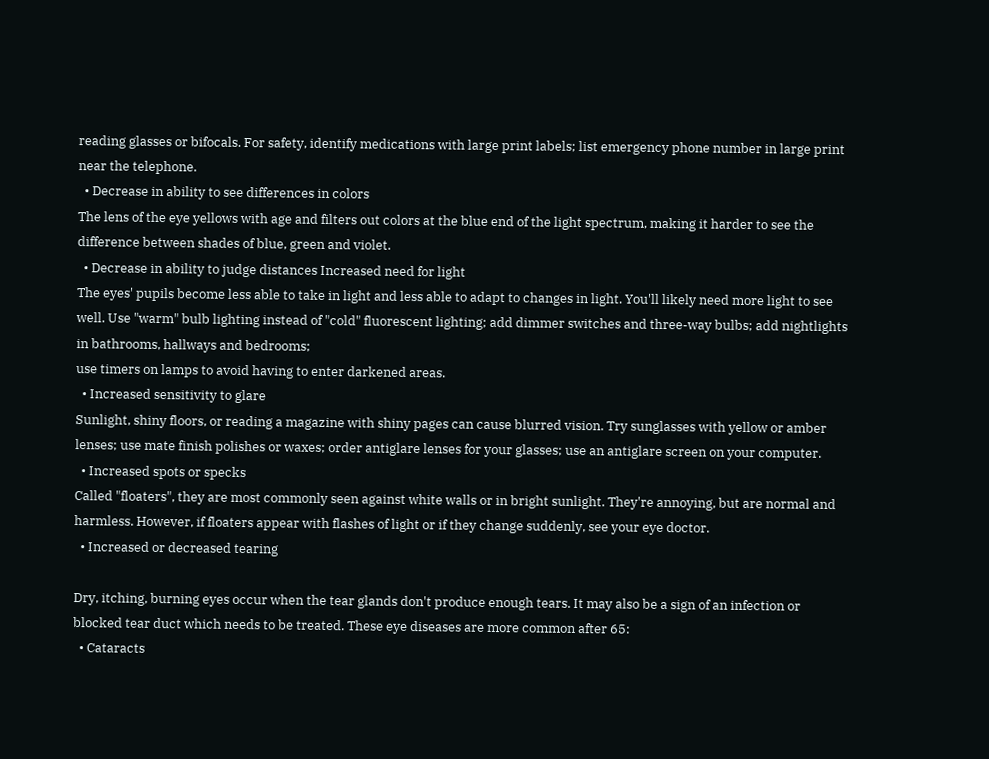reading glasses or bifocals. For safety, identify medications with large print labels; list emergency phone number in large print near the telephone.
  • Decrease in ability to see differences in colors
The lens of the eye yellows with age and filters out colors at the blue end of the light spectrum, making it harder to see the difference between shades of blue, green and violet.
  • Decrease in ability to judge distances Increased need for light
The eyes' pupils become less able to take in light and less able to adapt to changes in light. You'll likely need more light to see well. Use "warm" bulb lighting instead of "cold" fluorescent lighting; add dimmer switches and three-way bulbs; add nightlights in bathrooms, hallways and bedrooms;
use timers on lamps to avoid having to enter darkened areas.
  • Increased sensitivity to glare
Sunlight, shiny floors, or reading a magazine with shiny pages can cause blurred vision. Try sunglasses with yellow or amber lenses; use mate finish polishes or waxes; order antiglare lenses for your glasses; use an antiglare screen on your computer.
  • Increased spots or specks
Called "floaters", they are most commonly seen against white walls or in bright sunlight. They're annoying, but are normal and harmless. However, if floaters appear with flashes of light or if they change suddenly, see your eye doctor.
  • Increased or decreased tearing

Dry, itching, burning eyes occur when the tear glands don't produce enough tears. It may also be a sign of an infection or blocked tear duct which needs to be treated. These eye diseases are more common after 65:
  • Cataracts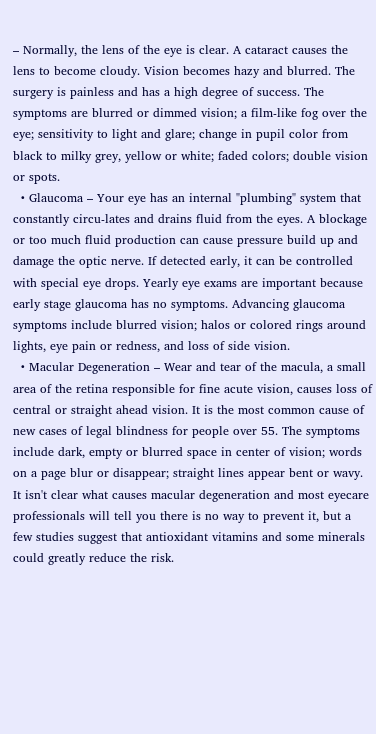– Normally, the lens of the eye is clear. A cataract causes the lens to become cloudy. Vision becomes hazy and blurred. The surgery is painless and has a high degree of success. The symptoms are blurred or dimmed vision; a film-like fog over the eye; sensitivity to light and glare; change in pupil color from black to milky grey, yellow or white; faded colors; double vision or spots.
  • Glaucoma – Your eye has an internal "plumbing" system that constantly circu-lates and drains fluid from the eyes. A blockage or too much fluid production can cause pressure build up and damage the optic nerve. If detected early, it can be controlled with special eye drops. Yearly eye exams are important because early stage glaucoma has no symptoms. Advancing glaucoma symptoms include blurred vision; halos or colored rings around lights, eye pain or redness, and loss of side vision.
  • Macular Degeneration – Wear and tear of the macula, a small area of the retina responsible for fine acute vision, causes loss of central or straight ahead vision. It is the most common cause of new cases of legal blindness for people over 55. The symptoms include dark, empty or blurred space in center of vision; words on a page blur or disappear; straight lines appear bent or wavy.
It isn't clear what causes macular degeneration and most eyecare professionals will tell you there is no way to prevent it, but a few studies suggest that antioxidant vitamins and some minerals could greatly reduce the risk.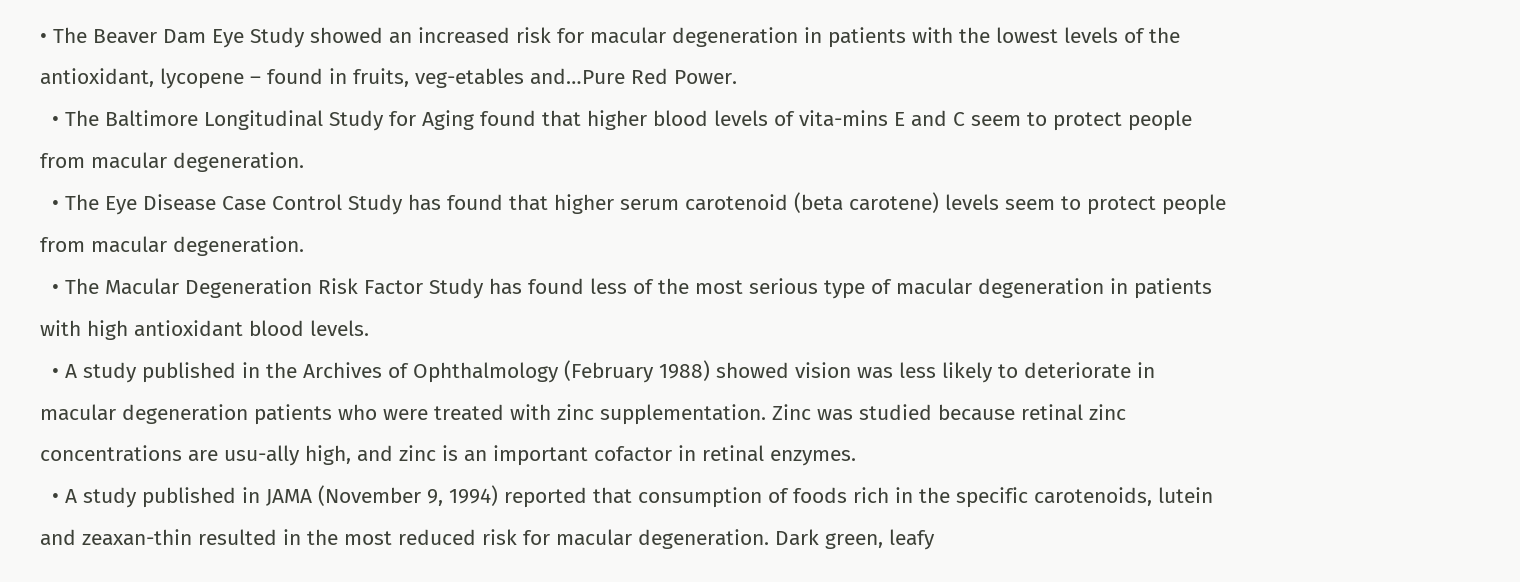• The Beaver Dam Eye Study showed an increased risk for macular degeneration in patients with the lowest levels of the antioxidant, lycopene – found in fruits, veg-etables and…Pure Red Power.
  • The Baltimore Longitudinal Study for Aging found that higher blood levels of vita-mins E and C seem to protect people from macular degeneration.
  • The Eye Disease Case Control Study has found that higher serum carotenoid (beta carotene) levels seem to protect people from macular degeneration.
  • The Macular Degeneration Risk Factor Study has found less of the most serious type of macular degeneration in patients with high antioxidant blood levels.
  • A study published in the Archives of Ophthalmology (February 1988) showed vision was less likely to deteriorate in macular degeneration patients who were treated with zinc supplementation. Zinc was studied because retinal zinc concentrations are usu-ally high, and zinc is an important cofactor in retinal enzymes.
  • A study published in JAMA (November 9, 1994) reported that consumption of foods rich in the specific carotenoids, lutein and zeaxan-thin resulted in the most reduced risk for macular degeneration. Dark green, leafy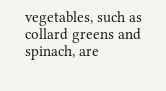vegetables, such as collard greens and spinach, are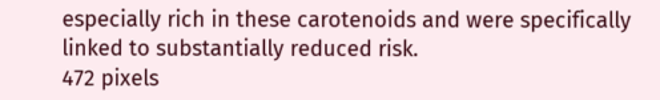especially rich in these carotenoids and were specifically linked to substantially reduced risk.
472 pixels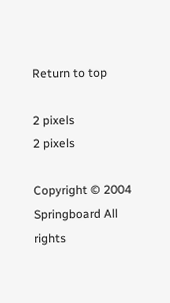Return to top

2 pixels
2 pixels

Copyright © 2004 Springboard All rights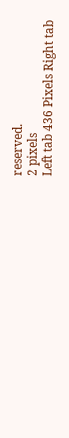reserved.
2 pixels
Left tab 436 Pixels Right tab